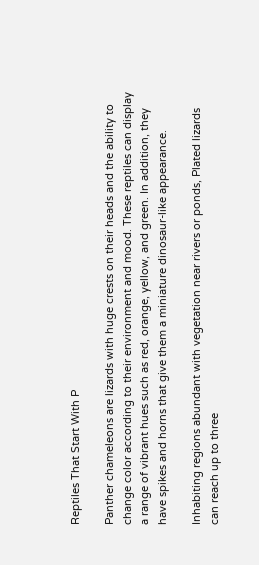Reptiles That Start With P

Panther chameleons are lizards with huge crests on their heads and the ability to change color according to their environment and mood. These reptiles can display a range of vibrant hues such as red, orange, yellow, and green. In addition, they have spikes and horns that give them a miniature dinosaur-like appearance.

Inhabiting regions abundant with vegetation near rivers or ponds, Plated lizards can reach up to three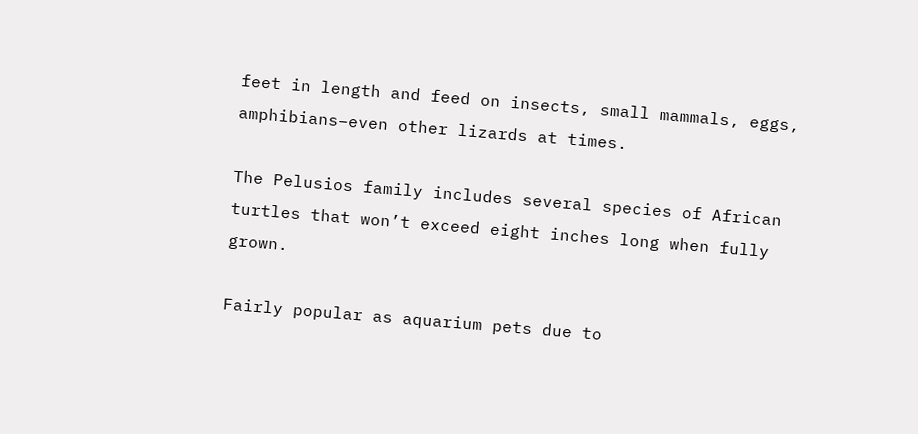feet in length and feed on insects, small mammals, eggs, amphibians–even other lizards at times.

The Pelusios family includes several species of African turtles that won’t exceed eight inches long when fully grown.

Fairly popular as aquarium pets due to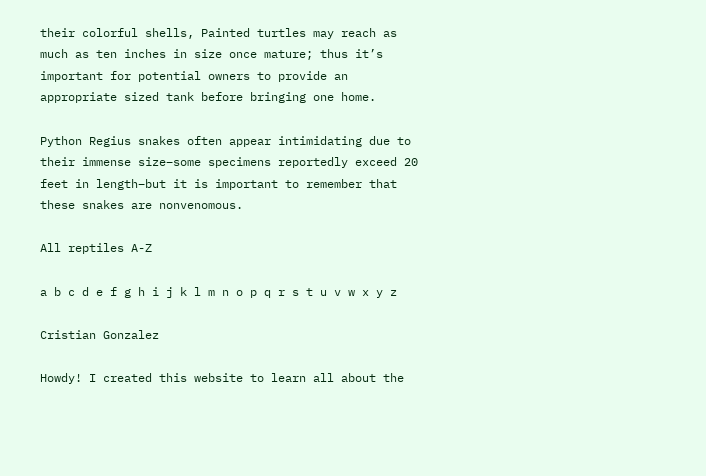their colorful shells, Painted turtles may reach as much as ten inches in size once mature; thus it’s important for potential owners to provide an appropriate sized tank before bringing one home.

Python Regius snakes often appear intimidating due to their immense size–some specimens reportedly exceed 20 feet in length–but it is important to remember that these snakes are nonvenomous.

All reptiles A-Z

a b c d e f g h i j k l m n o p q r s t u v w x y z

Cristian Gonzalez

Howdy! I created this website to learn all about the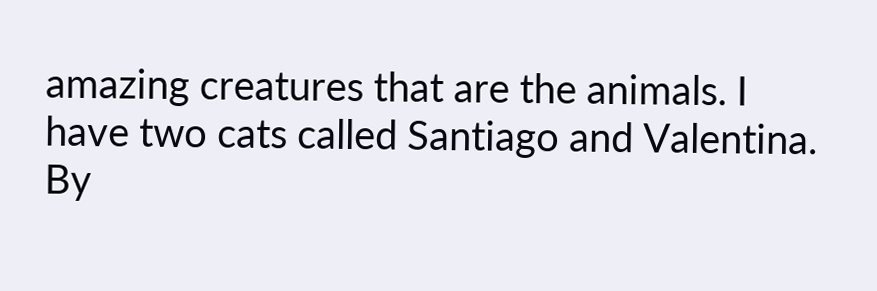amazing creatures that are the animals. I have two cats called Santiago and Valentina.
By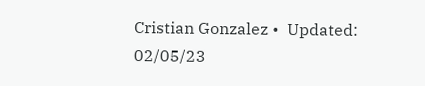Cristian Gonzalez •  Updated: 02/05/23